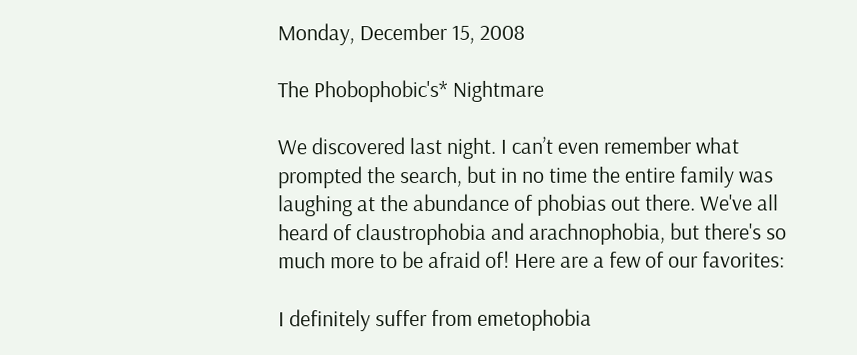Monday, December 15, 2008

The Phobophobic's* Nightmare

We discovered last night. I can’t even remember what prompted the search, but in no time the entire family was laughing at the abundance of phobias out there. We've all heard of claustrophobia and arachnophobia, but there's so much more to be afraid of! Here are a few of our favorites:

I definitely suffer from emetophobia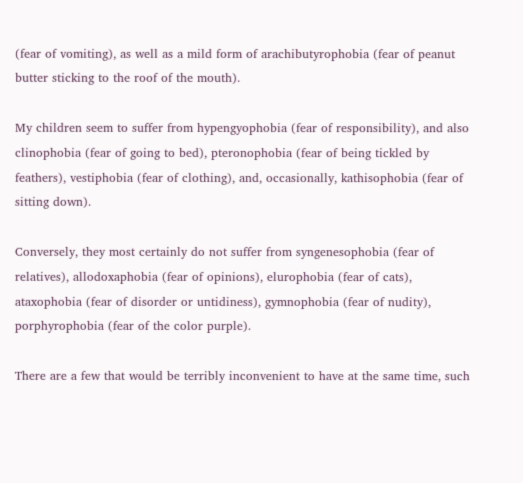(fear of vomiting), as well as a mild form of arachibutyrophobia (fear of peanut butter sticking to the roof of the mouth).

My children seem to suffer from hypengyophobia (fear of responsibility), and also clinophobia (fear of going to bed), pteronophobia (fear of being tickled by feathers), vestiphobia (fear of clothing), and, occasionally, kathisophobia (fear of sitting down).

Conversely, they most certainly do not suffer from syngenesophobia (fear of relatives), allodoxaphobia (fear of opinions), elurophobia (fear of cats), ataxophobia (fear of disorder or untidiness), gymnophobia (fear of nudity), porphyrophobia (fear of the color purple).

There are a few that would be terribly inconvenient to have at the same time, such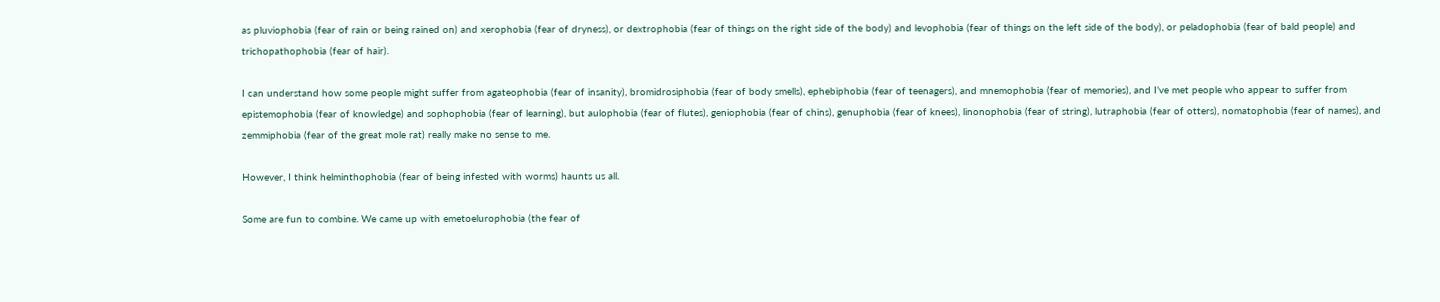as pluviophobia (fear of rain or being rained on) and xerophobia (fear of dryness), or dextrophobia (fear of things on the right side of the body) and levophobia (fear of things on the left side of the body), or peladophobia (fear of bald people) and trichopathophobia (fear of hair).

I can understand how some people might suffer from agateophobia (fear of insanity), bromidrosiphobia (fear of body smells), ephebiphobia (fear of teenagers), and mnemophobia (fear of memories), and I’ve met people who appear to suffer from epistemophobia (fear of knowledge) and sophophobia (fear of learning), but aulophobia (fear of flutes), geniophobia (fear of chins), genuphobia (fear of knees), linonophobia (fear of string), lutraphobia (fear of otters), nomatophobia (fear of names), and zemmiphobia (fear of the great mole rat) really make no sense to me.

However, I think helminthophobia (fear of being infested with worms) haunts us all.

Some are fun to combine. We came up with emetoelurophobia (the fear of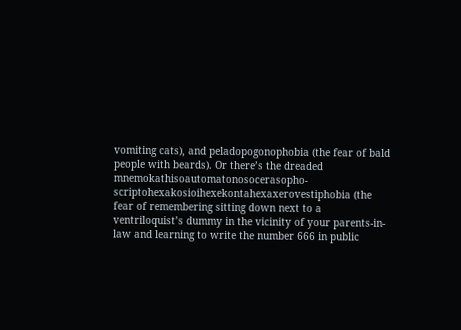vomiting cats), and peladopogonophobia (the fear of bald people with beards). Or there’s the dreaded mnemokathisoautomatonosocerasopho-
scriptohexakosioihexekontahexaxerovestiphobia (the fear of remembering sitting down next to a ventriloquist’s dummy in the vicinity of your parents-in-law and learning to write the number 666 in public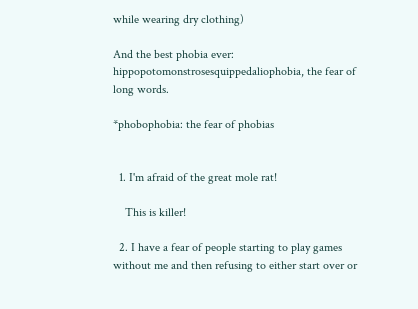while wearing dry clothing)

And the best phobia ever: hippopotomonstrosesquippedaliophobia, the fear of long words.

*phobophobia: the fear of phobias


  1. I'm afraid of the great mole rat!

    This is killer!

  2. I have a fear of people starting to play games without me and then refusing to either start over or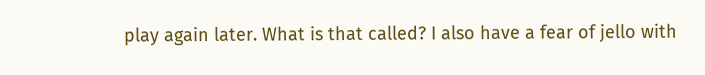play again later. What is that called? I also have a fear of jello with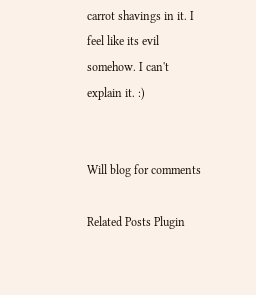carrot shavings in it. I feel like its evil somehow. I can't explain it. :)


Will blog for comments

Related Posts Plugin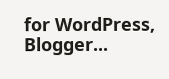for WordPress, Blogger...